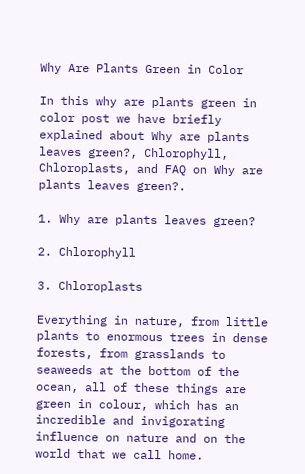Why Are Plants Green in Color

In this why are plants green in color post we have briefly explained about Why are plants leaves green?, Chlorophyll, Chloroplasts, and FAQ on Why are plants leaves green?.

1. Why are plants leaves green?

2. Chlorophyll

3. Chloroplasts

Everything in nature, from little plants to enormous trees in dense forests, from grasslands to seaweeds at the bottom of the ocean, all of these things are green in colour, which has an incredible and invigorating influence on nature and on the world that we call home.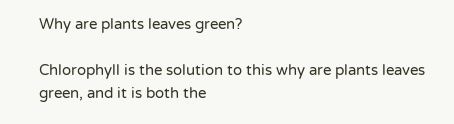Why are plants leaves green?

Chlorophyll is the solution to this why are plants leaves green, and it is both the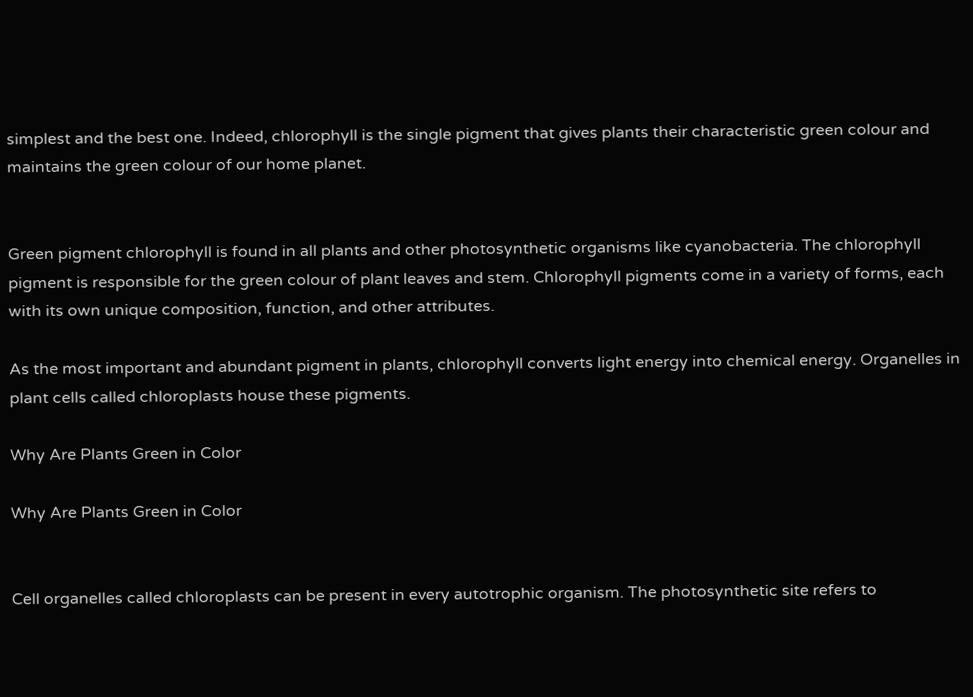simplest and the best one. Indeed, chlorophyll is the single pigment that gives plants their characteristic green colour and maintains the green colour of our home planet.


Green pigment chlorophyll is found in all plants and other photosynthetic organisms like cyanobacteria. The chlorophyll pigment is responsible for the green colour of plant leaves and stem. Chlorophyll pigments come in a variety of forms, each with its own unique composition, function, and other attributes.

As the most important and abundant pigment in plants, chlorophyll converts light energy into chemical energy. Organelles in plant cells called chloroplasts house these pigments.

Why Are Plants Green in Color

Why Are Plants Green in Color


Cell organelles called chloroplasts can be present in every autotrophic organism. The photosynthetic site refers to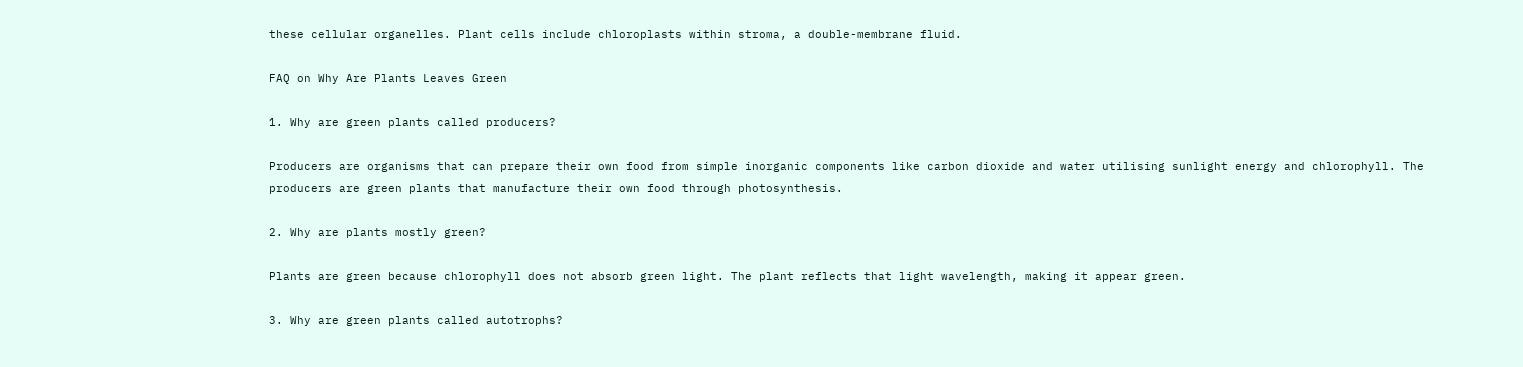these cellular organelles. Plant cells include chloroplasts within stroma, a double-membrane fluid.

FAQ on Why Are Plants Leaves Green

1. Why are green plants called producers?

Producers are organisms that can prepare their own food from simple inorganic components like carbon dioxide and water utilising sunlight energy and chlorophyll. The producers are green plants that manufacture their own food through photosynthesis.

2. Why are plants mostly green?

Plants are green because chlorophyll does not absorb green light. The plant reflects that light wavelength, making it appear green.

3. Why are green plants called autotrophs?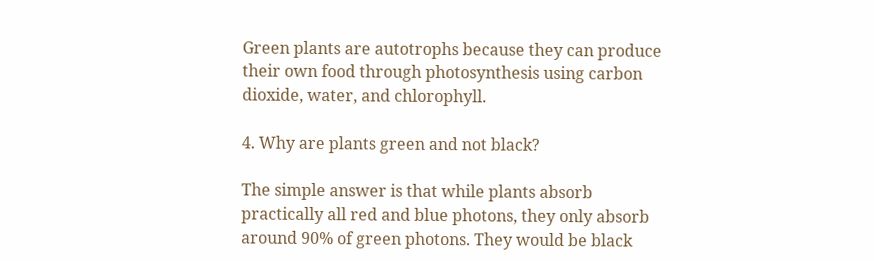Green plants are autotrophs because they can produce their own food through photosynthesis using carbon dioxide, water, and chlorophyll.

4. Why are plants green and not black?

The simple answer is that while plants absorb practically all red and blue photons, they only absorb around 90% of green photons. They would be black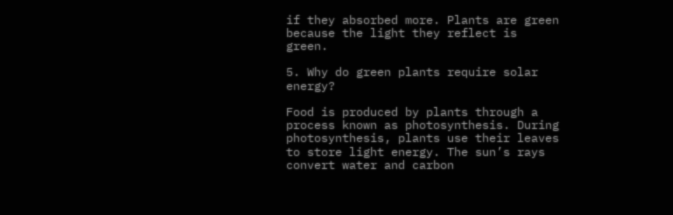if they absorbed more. Plants are green because the light they reflect is green.

5. Why do green plants require solar energy?

Food is produced by plants through a process known as photosynthesis. During photosynthesis, plants use their leaves to store light energy. The sun’s rays convert water and carbon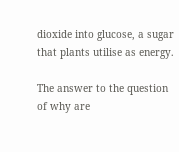dioxide into glucose, a sugar that plants utilise as energy.

The answer to the question of why are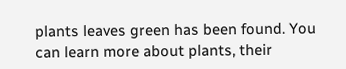plants leaves green has been found. You can learn more about plants, their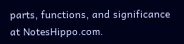parts, functions, and significance at NotesHippo.com.